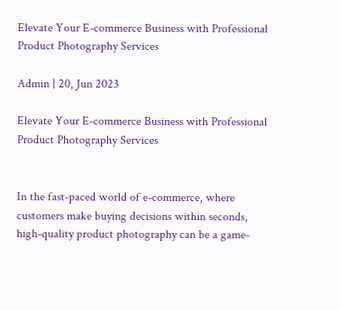Elevate Your E-commerce Business with Professional Product Photography Services

Admin | 20, Jun 2023

Elevate Your E-commerce Business with Professional Product Photography Services


In the fast-paced world of e-commerce, where customers make buying decisions within seconds, high-quality product photography can be a game-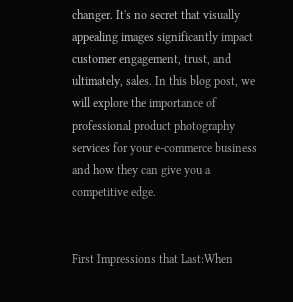changer. It's no secret that visually appealing images significantly impact customer engagement, trust, and ultimately, sales. In this blog post, we will explore the importance of professional product photography services for your e-commerce business and how they can give you a competitive edge.


First Impressions that Last:When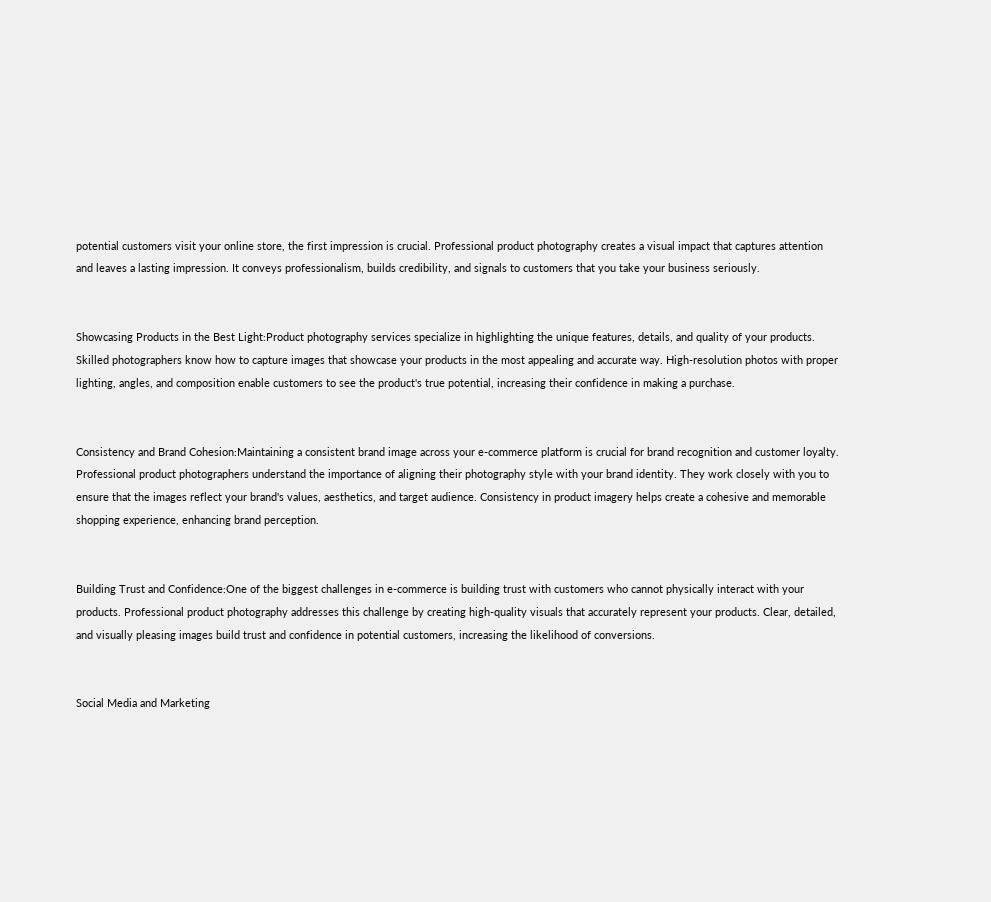potential customers visit your online store, the first impression is crucial. Professional product photography creates a visual impact that captures attention and leaves a lasting impression. It conveys professionalism, builds credibility, and signals to customers that you take your business seriously.


Showcasing Products in the Best Light:Product photography services specialize in highlighting the unique features, details, and quality of your products. Skilled photographers know how to capture images that showcase your products in the most appealing and accurate way. High-resolution photos with proper lighting, angles, and composition enable customers to see the product's true potential, increasing their confidence in making a purchase.


Consistency and Brand Cohesion:Maintaining a consistent brand image across your e-commerce platform is crucial for brand recognition and customer loyalty. Professional product photographers understand the importance of aligning their photography style with your brand identity. They work closely with you to ensure that the images reflect your brand's values, aesthetics, and target audience. Consistency in product imagery helps create a cohesive and memorable shopping experience, enhancing brand perception.


Building Trust and Confidence:One of the biggest challenges in e-commerce is building trust with customers who cannot physically interact with your products. Professional product photography addresses this challenge by creating high-quality visuals that accurately represent your products. Clear, detailed, and visually pleasing images build trust and confidence in potential customers, increasing the likelihood of conversions.


Social Media and Marketing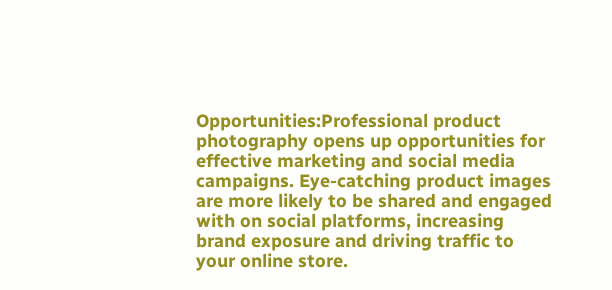Opportunities:Professional product photography opens up opportunities for effective marketing and social media campaigns. Eye-catching product images are more likely to be shared and engaged with on social platforms, increasing brand exposure and driving traffic to your online store.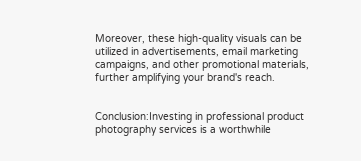Moreover, these high-quality visuals can be utilized in advertisements, email marketing campaigns, and other promotional materials, further amplifying your brand's reach.


Conclusion:Investing in professional product photography services is a worthwhile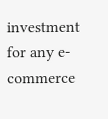investment for any e-commerce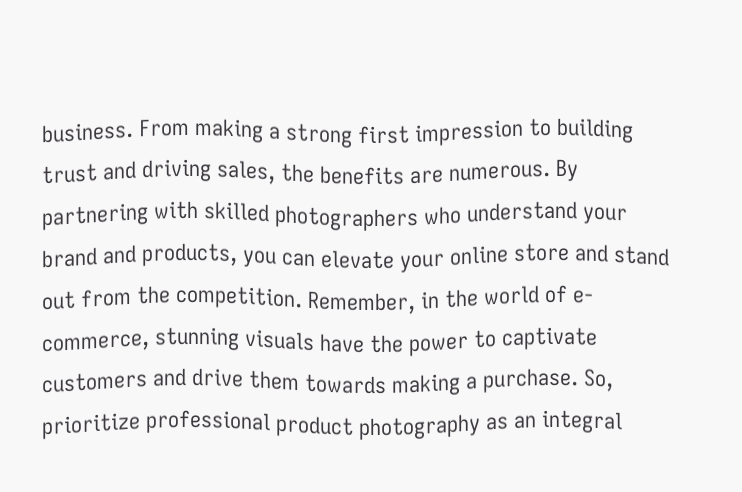business. From making a strong first impression to building trust and driving sales, the benefits are numerous. By partnering with skilled photographers who understand your brand and products, you can elevate your online store and stand out from the competition. Remember, in the world of e-commerce, stunning visuals have the power to captivate customers and drive them towards making a purchase. So, prioritize professional product photography as an integral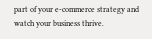part of your e-commerce strategy and watch your business thrive.